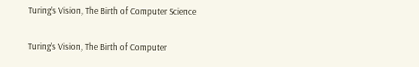Turing’s Vision, The Birth of Computer Science

Turing’s Vision, The Birth of Computer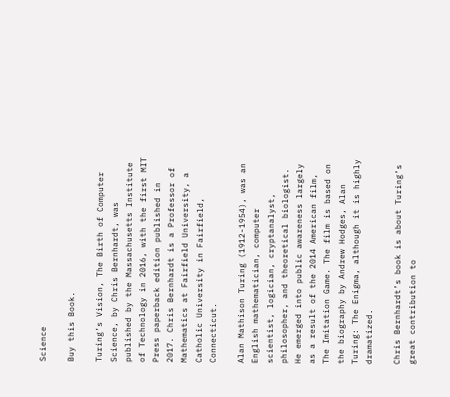Science

Buy this Book.

Turing’s Vision, The Birth of Computer Science, by Chris Bernhardt, was published by the Massachusetts Institute of Technology in 2016, with the first MIT Press paperback edition published in 2017. Chris Bernhardt is a Professor of Mathematics at Fairfield University, a Catholic University in Fairfield, Connecticut.

Alan Mathison Turing (1912-1954), was an English mathematician, computer scientist, logician, cryptanalyst, philosopher, and theoretical biologist. He emerged into public awareness largely as a result of the 2014 American film, The Imitation Game. The film is based on the biography by Andrew Hodges, Alan Turing: The Enigma, although it is highly dramatized.

Chris Bernhardt’s book is about Turing’s great contribution to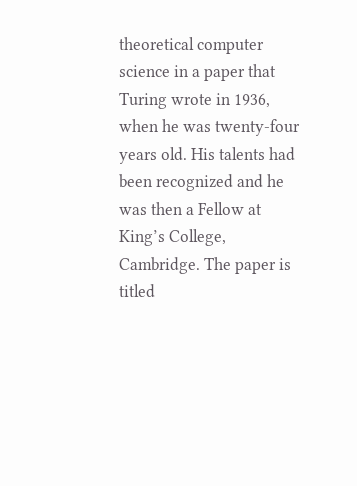theoretical computer science in a paper that Turing wrote in 1936, when he was twenty-four years old. His talents had been recognized and he was then a Fellow at King’s College, Cambridge. The paper is titled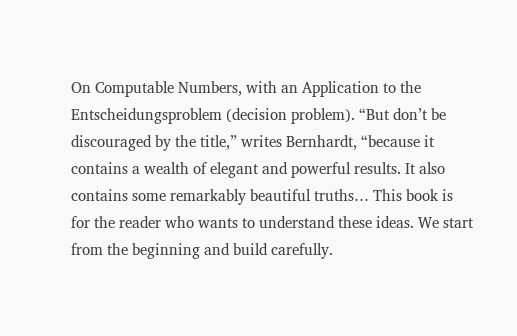On Computable Numbers, with an Application to the Entscheidungsproblem (decision problem). “But don’t be discouraged by the title,” writes Bernhardt, “because it contains a wealth of elegant and powerful results. It also contains some remarkably beautiful truths… This book is for the reader who wants to understand these ideas. We start from the beginning and build carefully.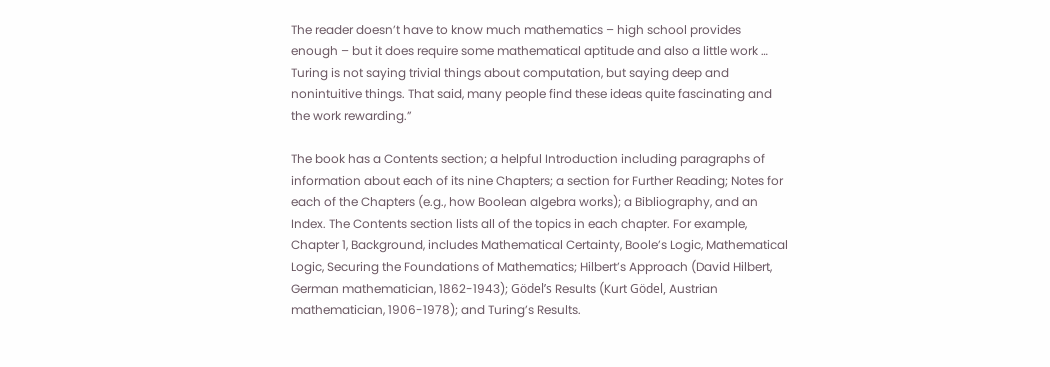The reader doesn’t have to know much mathematics – high school provides enough – but it does require some mathematical aptitude and also a little work … Turing is not saying trivial things about computation, but saying deep and nonintuitive things. That said, many people find these ideas quite fascinating and the work rewarding.”

The book has a Contents section; a helpful Introduction including paragraphs of information about each of its nine Chapters; a section for Further Reading; Notes for each of the Chapters (e.g., how Boolean algebra works); a Bibliography, and an Index. The Contents section lists all of the topics in each chapter. For example, Chapter 1, Background, includes Mathematical Certainty, Boole’s Logic, Mathematical Logic, Securing the Foundations of Mathematics; Hilbert’s Approach (David Hilbert, German mathematician, 1862-1943); Gödel’s Results (Kurt Gödel, Austrian mathematician, 1906-1978); and Turing’s Results.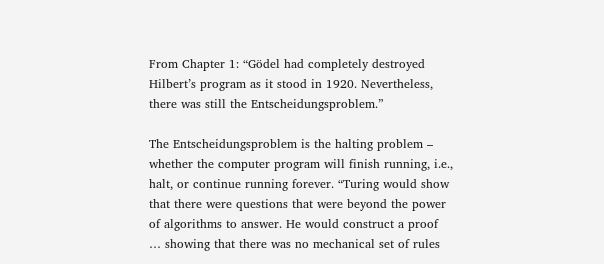From Chapter 1: “Gödel had completely destroyed Hilbert’s program as it stood in 1920. Nevertheless, there was still the Entscheidungsproblem.”

The Entscheidungsproblem is the halting problem – whether the computer program will finish running, i.e., halt, or continue running forever. “Turing would show that there were questions that were beyond the power of algorithms to answer. He would construct a proof … showing that there was no mechanical set of rules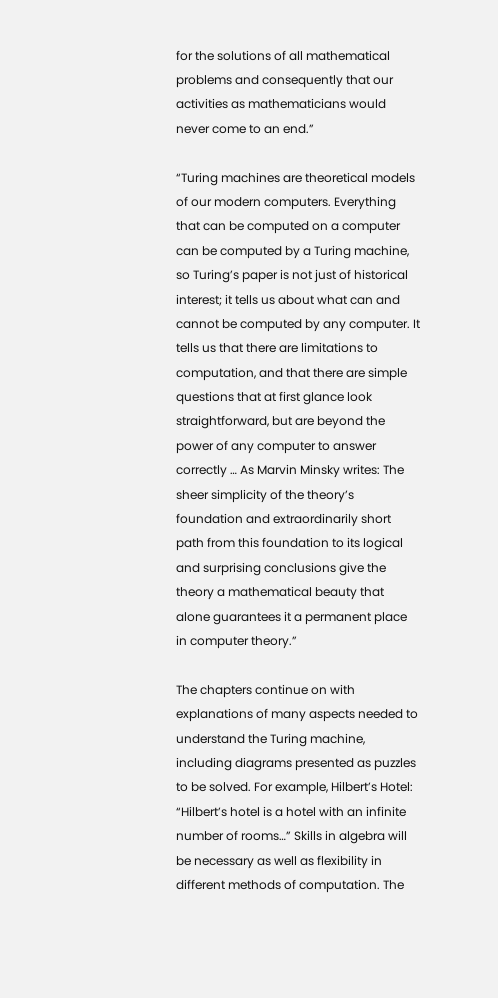for the solutions of all mathematical problems and consequently that our activities as mathematicians would never come to an end.”

“Turing machines are theoretical models of our modern computers. Everything that can be computed on a computer can be computed by a Turing machine, so Turing’s paper is not just of historical interest; it tells us about what can and cannot be computed by any computer. It tells us that there are limitations to computation, and that there are simple questions that at first glance look straightforward, but are beyond the power of any computer to answer correctly … As Marvin Minsky writes: The sheer simplicity of the theory’s foundation and extraordinarily short path from this foundation to its logical and surprising conclusions give the theory a mathematical beauty that alone guarantees it a permanent place in computer theory.”

The chapters continue on with explanations of many aspects needed to understand the Turing machine, including diagrams presented as puzzles to be solved. For example, Hilbert’s Hotel: “Hilbert’s hotel is a hotel with an infinite number of rooms…” Skills in algebra will be necessary as well as flexibility in different methods of computation. The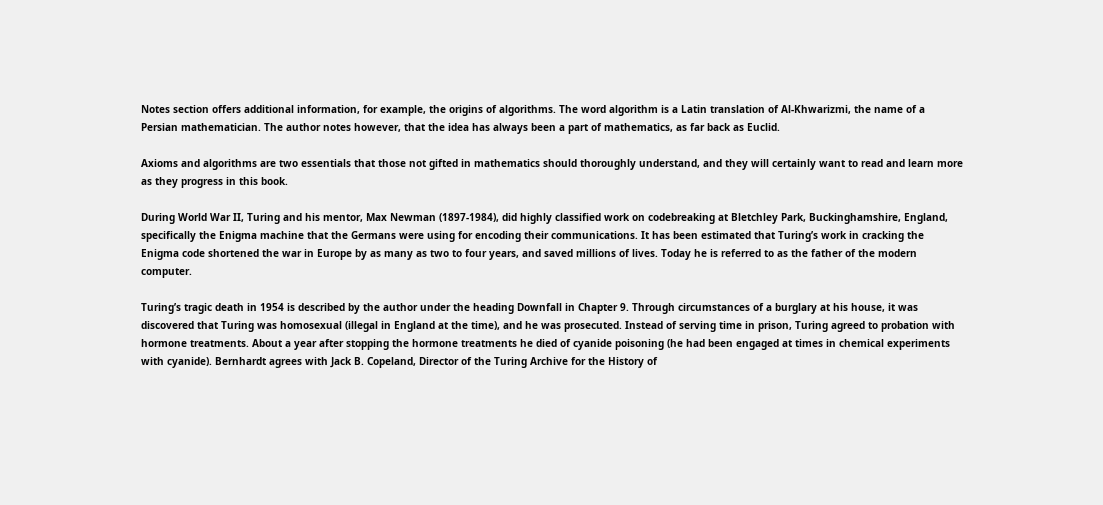Notes section offers additional information, for example, the origins of algorithms. The word algorithm is a Latin translation of Al-Khwarizmi, the name of a Persian mathematician. The author notes however, that the idea has always been a part of mathematics, as far back as Euclid.

Axioms and algorithms are two essentials that those not gifted in mathematics should thoroughly understand, and they will certainly want to read and learn more as they progress in this book.

During World War II, Turing and his mentor, Max Newman (1897-1984), did highly classified work on codebreaking at Bletchley Park, Buckinghamshire, England, specifically the Enigma machine that the Germans were using for encoding their communications. It has been estimated that Turing’s work in cracking the Enigma code shortened the war in Europe by as many as two to four years, and saved millions of lives. Today he is referred to as the father of the modern computer.

Turing’s tragic death in 1954 is described by the author under the heading Downfall in Chapter 9. Through circumstances of a burglary at his house, it was discovered that Turing was homosexual (illegal in England at the time), and he was prosecuted. Instead of serving time in prison, Turing agreed to probation with hormone treatments. About a year after stopping the hormone treatments he died of cyanide poisoning (he had been engaged at times in chemical experiments with cyanide). Bernhardt agrees with Jack B. Copeland, Director of the Turing Archive for the History of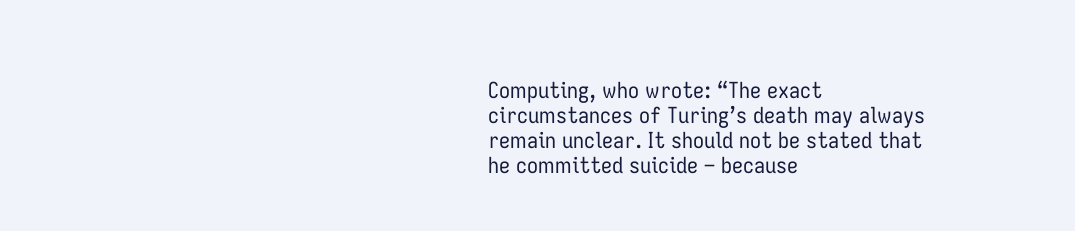Computing, who wrote: “The exact circumstances of Turing’s death may always remain unclear. It should not be stated that he committed suicide – because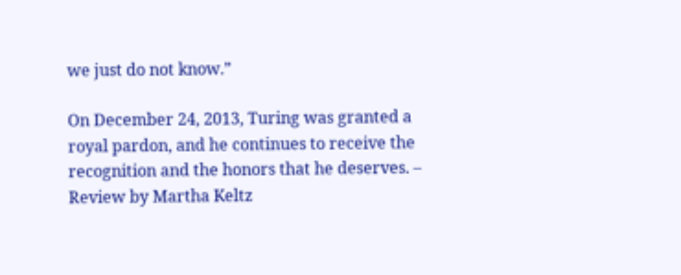we just do not know.”

On December 24, 2013, Turing was granted a royal pardon, and he continues to receive the recognition and the honors that he deserves. – Review by Martha Keltz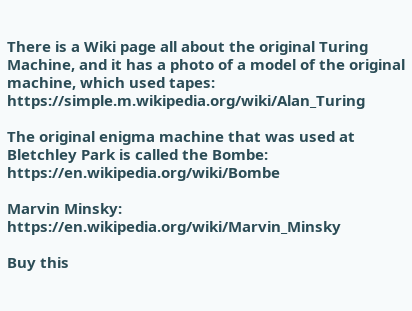There is a Wiki page all about the original Turing Machine, and it has a photo of a model of the original machine, which used tapes: https://simple.m.wikipedia.org/wiki/Alan_Turing

The original enigma machine that was used at Bletchley Park is called the Bombe: https://en.wikipedia.org/wiki/Bombe

Marvin Minsky: https://en.wikipedia.org/wiki/Marvin_Minsky

Buy this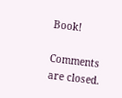Book!

Comments are closed.